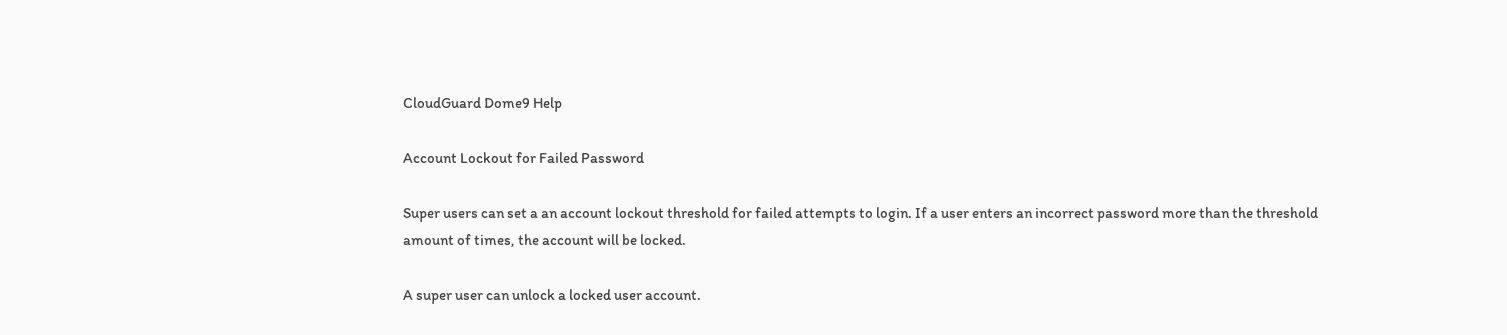CloudGuard Dome9 Help

Account Lockout for Failed Password

Super users can set a an account lockout threshold for failed attempts to login. If a user enters an incorrect password more than the threshold amount of times, the account will be locked.

A super user can unlock a locked user account.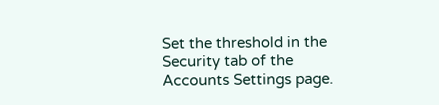Set the threshold in the Security tab of the Accounts Settings page.